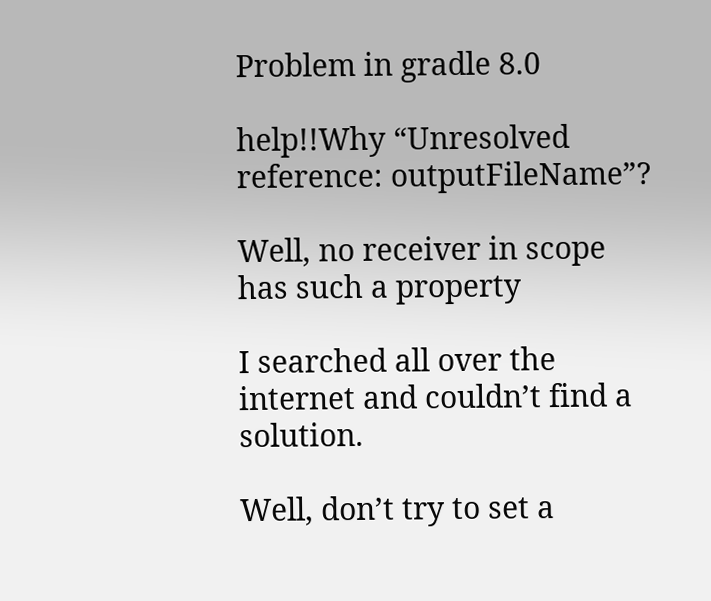Problem in gradle 8.0

help!!Why “Unresolved reference: outputFileName”?

Well, no receiver in scope has such a property

I searched all over the internet and couldn’t find a solution.

Well, don’t try to set a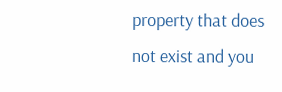property that does not exist and you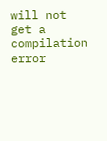will not get a compilation error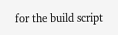for the build script